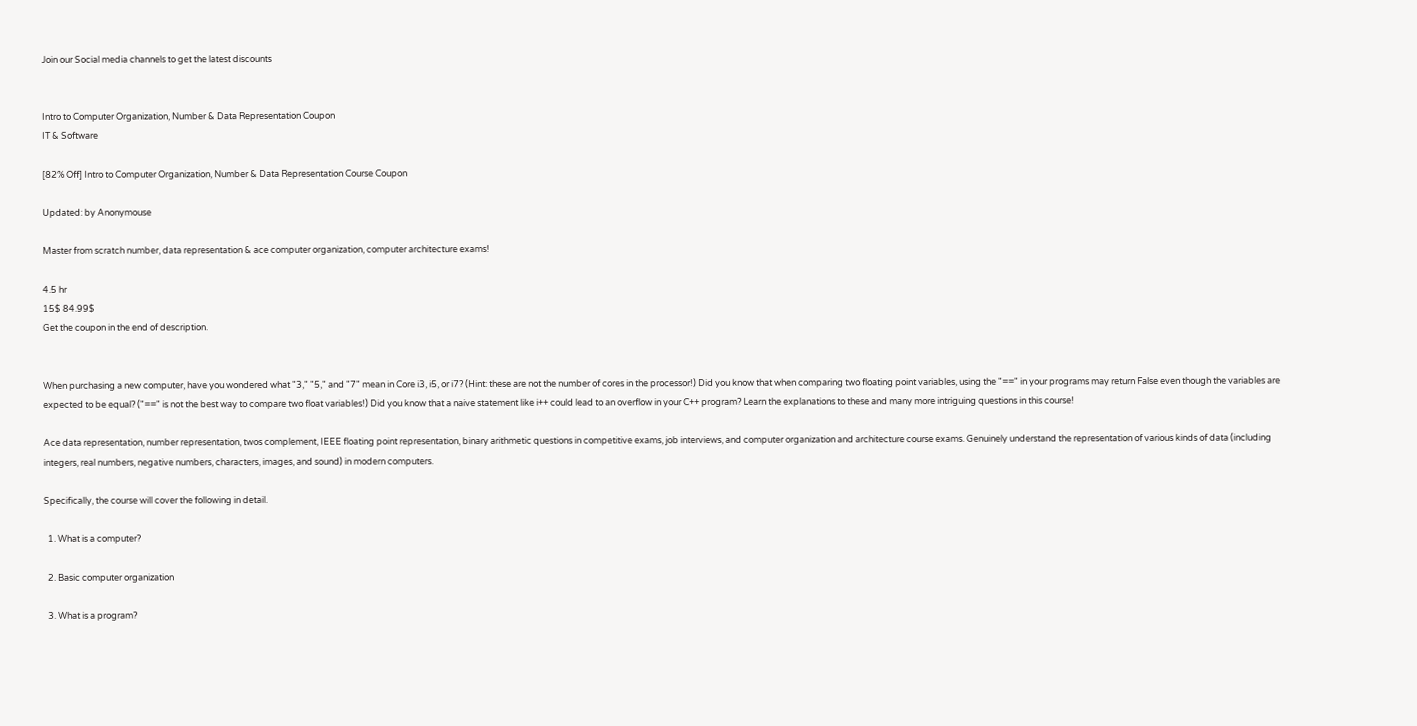Join our Social media channels to get the latest discounts


Intro to Computer Organization, Number & Data Representation Coupon
IT & Software

[82% Off] Intro to Computer Organization, Number & Data Representation Course Coupon

Updated: by Anonymouse

Master from scratch number, data representation & ace computer organization, computer architecture exams!

4.5 hr
15$ 84.99$
Get the coupon in the end of description.


When purchasing a new computer, have you wondered what "3," "5," and "7" mean in Core i3, i5, or i7? (Hint: these are not the number of cores in the processor!) Did you know that when comparing two floating point variables, using the "==" in your programs may return False even though the variables are expected to be equal? ("==" is not the best way to compare two float variables!) Did you know that a naive statement like i++ could lead to an overflow in your C++ program? Learn the explanations to these and many more intriguing questions in this course!

Ace data representation, number representation, twos complement, IEEE floating point representation, binary arithmetic questions in competitive exams, job interviews, and computer organization and architecture course exams. Genuinely understand the representation of various kinds of data (including integers, real numbers, negative numbers, characters, images, and sound) in modern computers.

Specifically, the course will cover the following in detail.

  1. What is a computer?

  2. Basic computer organization

  3. What is a program?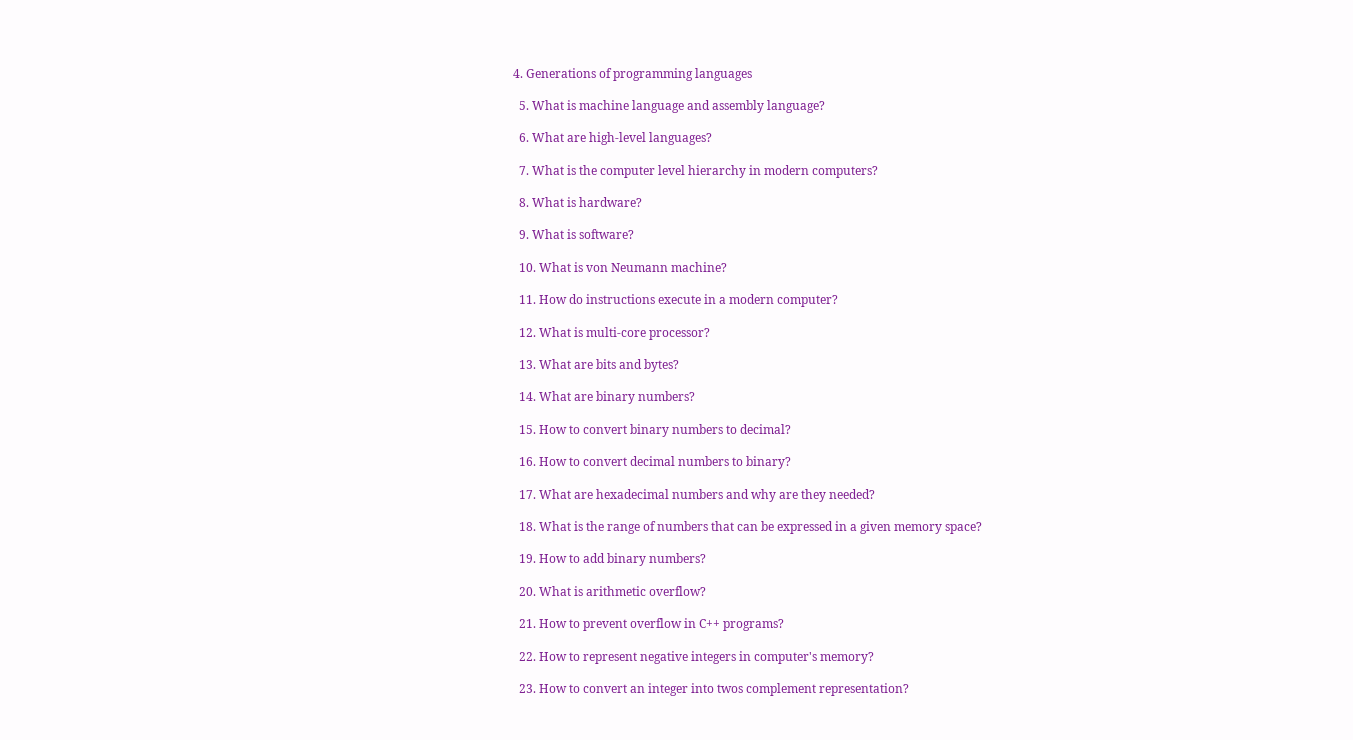4. Generations of programming languages

  5. What is machine language and assembly language?

  6. What are high-level languages?

  7. What is the computer level hierarchy in modern computers?

  8. What is hardware?

  9. What is software?

  10. What is von Neumann machine?

  11. How do instructions execute in a modern computer?

  12. What is multi-core processor?

  13. What are bits and bytes?

  14. What are binary numbers?

  15. How to convert binary numbers to decimal?

  16. How to convert decimal numbers to binary?

  17. What are hexadecimal numbers and why are they needed?

  18. What is the range of numbers that can be expressed in a given memory space?

  19. How to add binary numbers?

  20. What is arithmetic overflow?

  21. How to prevent overflow in C++ programs?

  22. How to represent negative integers in computer's memory?

  23. How to convert an integer into twos complement representation?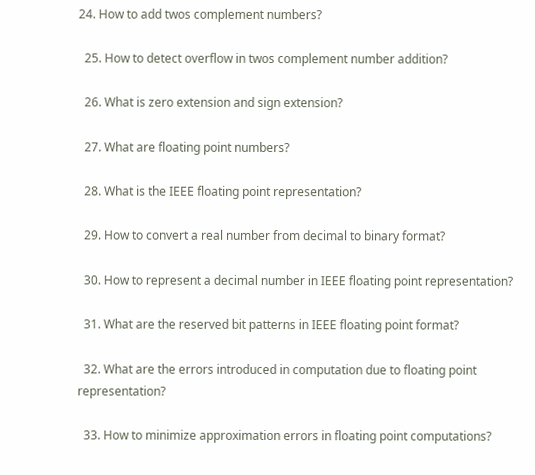24. How to add twos complement numbers?

  25. How to detect overflow in twos complement number addition?

  26. What is zero extension and sign extension?

  27. What are floating point numbers?

  28. What is the IEEE floating point representation?

  29. How to convert a real number from decimal to binary format?

  30. How to represent a decimal number in IEEE floating point representation?

  31. What are the reserved bit patterns in IEEE floating point format?

  32. What are the errors introduced in computation due to floating point representation?

  33. How to minimize approximation errors in floating point computations?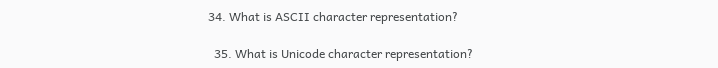34. What is ASCII character representation?

  35. What is Unicode character representation?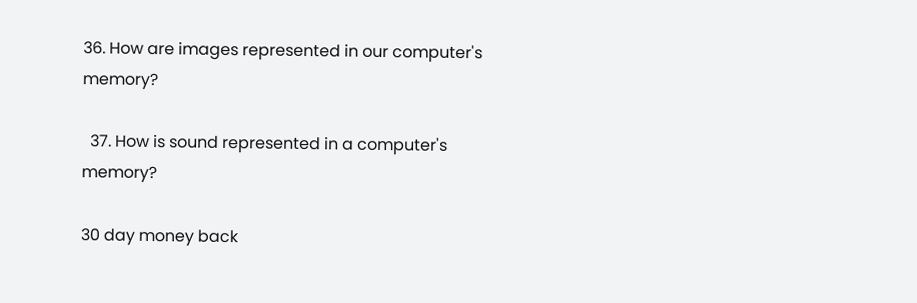36. How are images represented in our computer's memory?

  37. How is sound represented in a computer's memory?

30 day money back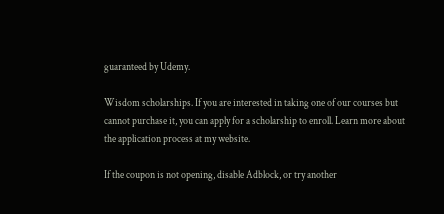guaranteed by Udemy.

Wisdom scholarships. If you are interested in taking one of our courses but cannot purchase it, you can apply for a scholarship to enroll. Learn more about the application process at my website.

If the coupon is not opening, disable Adblock, or try another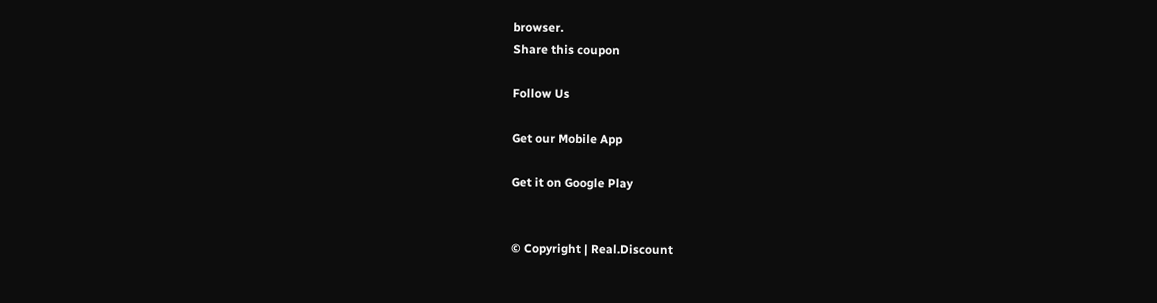browser.
Share this coupon

Follow Us

Get our Mobile App

Get it on Google Play


© Copyright | Real.Discount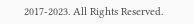2017-2023. All Rights Reserved.